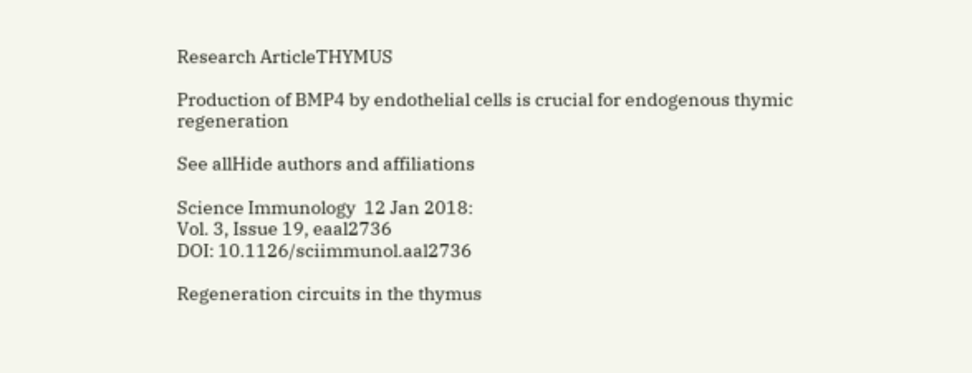Research ArticleTHYMUS

Production of BMP4 by endothelial cells is crucial for endogenous thymic regeneration

See allHide authors and affiliations

Science Immunology  12 Jan 2018:
Vol. 3, Issue 19, eaal2736
DOI: 10.1126/sciimmunol.aal2736

Regeneration circuits in the thymus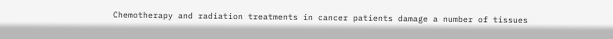Chemotherapy and radiation treatments in cancer patients damage a number of tissues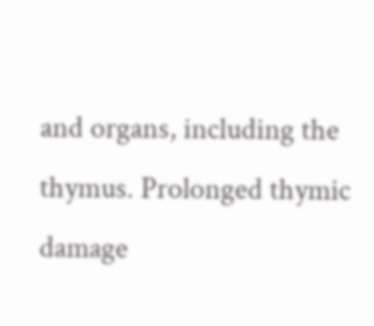and organs, including the thymus. Prolonged thymic damage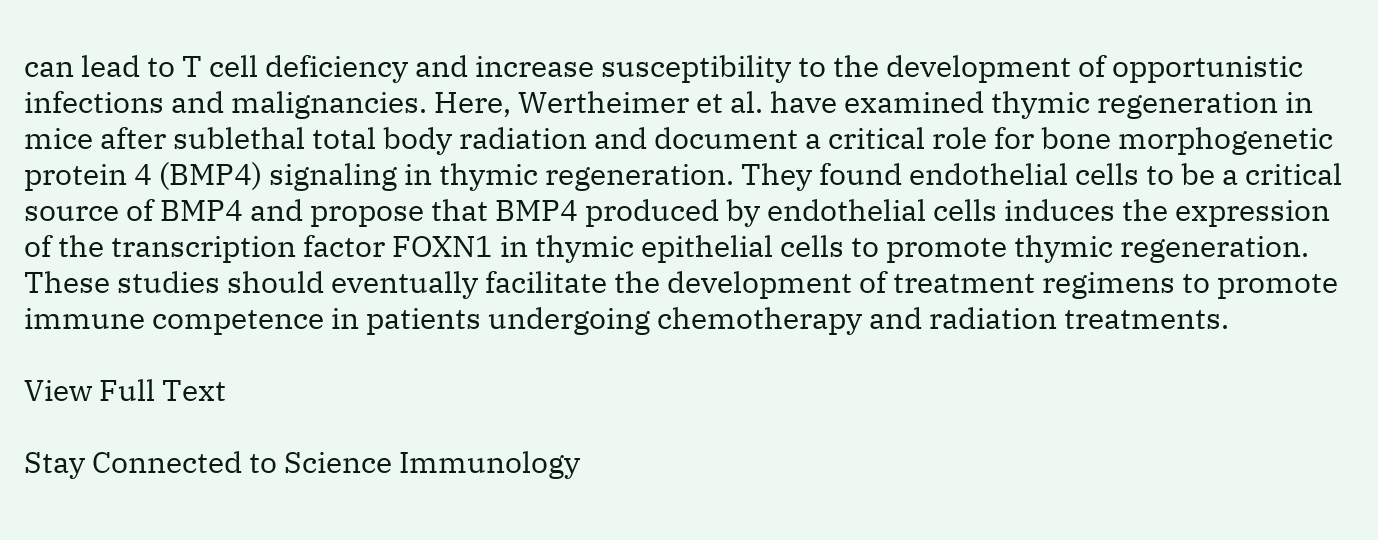can lead to T cell deficiency and increase susceptibility to the development of opportunistic infections and malignancies. Here, Wertheimer et al. have examined thymic regeneration in mice after sublethal total body radiation and document a critical role for bone morphogenetic protein 4 (BMP4) signaling in thymic regeneration. They found endothelial cells to be a critical source of BMP4 and propose that BMP4 produced by endothelial cells induces the expression of the transcription factor FOXN1 in thymic epithelial cells to promote thymic regeneration. These studies should eventually facilitate the development of treatment regimens to promote immune competence in patients undergoing chemotherapy and radiation treatments.

View Full Text

Stay Connected to Science Immunology